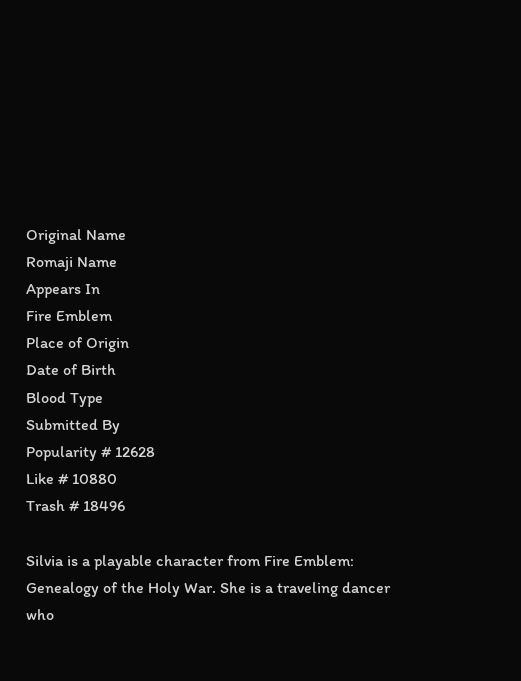Original Name
Romaji Name
Appears In
Fire Emblem
Place of Origin
Date of Birth
Blood Type
Submitted By
Popularity # 12628
Like # 10880
Trash # 18496

Silvia is a playable character from Fire Emblem: Genealogy of the Holy War. She is a traveling dancer who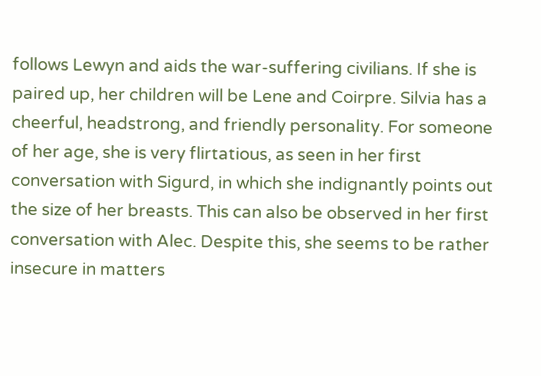follows Lewyn and aids the war-suffering civilians. If she is paired up, her children will be Lene and Coirpre. Silvia has a cheerful, headstrong, and friendly personality. For someone of her age, she is very flirtatious, as seen in her first conversation with Sigurd, in which she indignantly points out the size of her breasts. This can also be observed in her first conversation with Alec. Despite this, she seems to be rather insecure in matters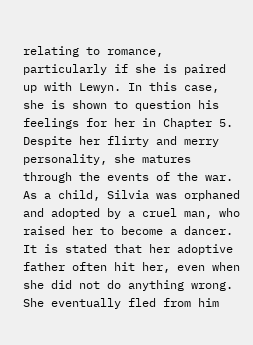relating to romance, particularly if she is paired up with Lewyn. In this case, she is shown to question his feelings for her in Chapter 5. Despite her flirty and merry personality, she matures through the events of the war. As a child, Silvia was orphaned and adopted by a cruel man, who raised her to become a dancer. It is stated that her adoptive father often hit her, even when she did not do anything wrong. She eventually fled from him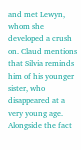and met Lewyn, whom she developed a crush on. Claud mentions that Silvia reminds him of his younger sister, who disappeared at a very young age. Alongside the fact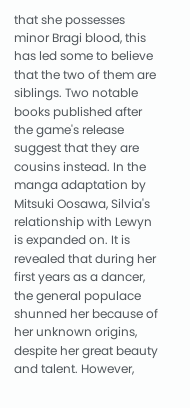that she possesses minor Bragi blood, this has led some to believe that the two of them are siblings. Two notable books published after the game's release suggest that they are cousins instead. In the manga adaptation by Mitsuki Oosawa, Silvia's relationship with Lewyn is expanded on. It is revealed that during her first years as a dancer, the general populace shunned her because of her unknown origins, despite her great beauty and talent. However,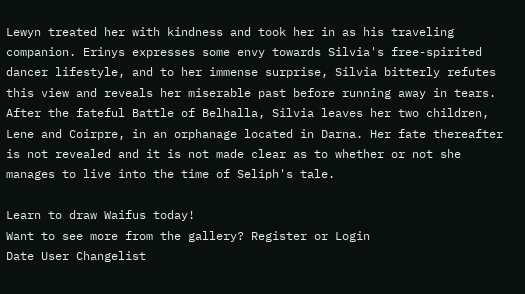Lewyn treated her with kindness and took her in as his traveling companion. Erinys expresses some envy towards Silvia's free-spirited dancer lifestyle, and to her immense surprise, Silvia bitterly refutes this view and reveals her miserable past before running away in tears. After the fateful Battle of Belhalla, Silvia leaves her two children, Lene and Coirpre, in an orphanage located in Darna. Her fate thereafter is not revealed and it is not made clear as to whether or not she manages to live into the time of Seliph's tale.

Learn to draw Waifus today!
Want to see more from the gallery? Register or Login
Date User Changelist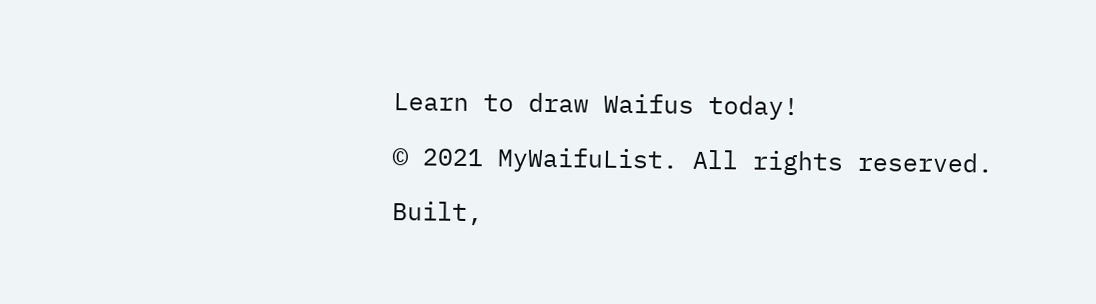Learn to draw Waifus today!

© 2021 MyWaifuList. All rights reserved.

Built,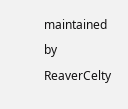maintained by ReaverCelty